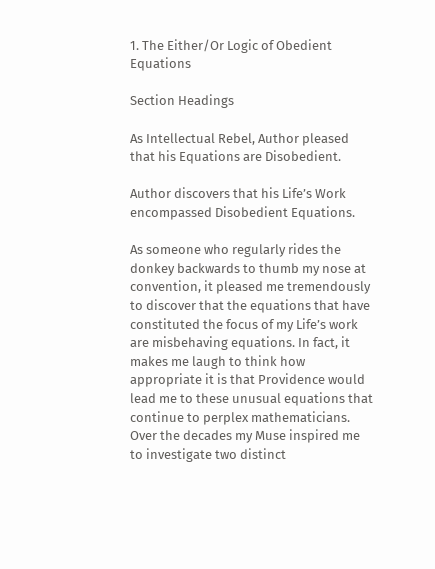1. The Either/Or Logic of Obedient Equations

Section Headings

As Intellectual Rebel, Author pleased that his Equations are Disobedient.

Author discovers that his Life’s Work encompassed Disobedient Equations.

As someone who regularly rides the donkey backwards to thumb my nose at convention, it pleased me tremendously to discover that the equations that have constituted the focus of my Life’s work are misbehaving equations. In fact, it makes me laugh to think how appropriate it is that Providence would lead me to these unusual equations that continue to perplex mathematicians. Over the decades my Muse inspired me to investigate two distinct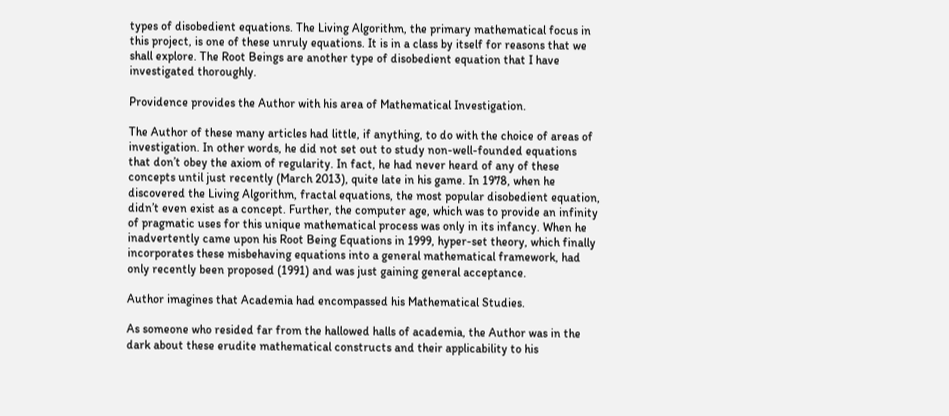types of disobedient equations. The Living Algorithm, the primary mathematical focus in this project, is one of these unruly equations. It is in a class by itself for reasons that we shall explore. The Root Beings are another type of disobedient equation that I have investigated thoroughly.

Providence provides the Author with his area of Mathematical Investigation.

The Author of these many articles had little, if anything, to do with the choice of areas of investigation. In other words, he did not set out to study non-well-founded equations that don’t obey the axiom of regularity. In fact, he had never heard of any of these concepts until just recently (March 2013), quite late in his game. In 1978, when he discovered the Living Algorithm, fractal equations, the most popular disobedient equation, didn’t even exist as a concept. Further, the computer age, which was to provide an infinity of pragmatic uses for this unique mathematical process was only in its infancy. When he inadvertently came upon his Root Being Equations in 1999, hyper-set theory, which finally incorporates these misbehaving equations into a general mathematical framework, had only recently been proposed (1991) and was just gaining general acceptance.

Author imagines that Academia had encompassed his Mathematical Studies.

As someone who resided far from the hallowed halls of academia, the Author was in the dark about these erudite mathematical constructs and their applicability to his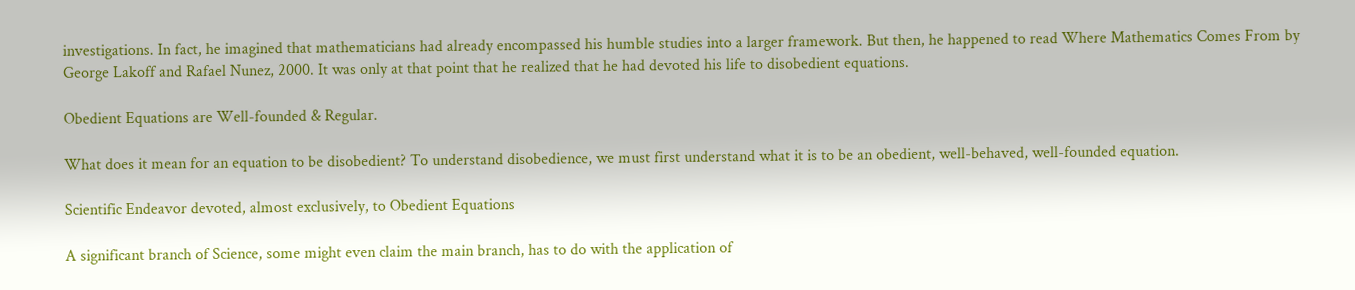investigations. In fact, he imagined that mathematicians had already encompassed his humble studies into a larger framework. But then, he happened to read Where Mathematics Comes From by George Lakoff and Rafael Nunez, 2000. It was only at that point that he realized that he had devoted his life to disobedient equations.

Obedient Equations are Well-founded & Regular.

What does it mean for an equation to be disobedient? To understand disobedience, we must first understand what it is to be an obedient, well-behaved, well-founded equation.

Scientific Endeavor devoted, almost exclusively, to Obedient Equations

A significant branch of Science, some might even claim the main branch, has to do with the application of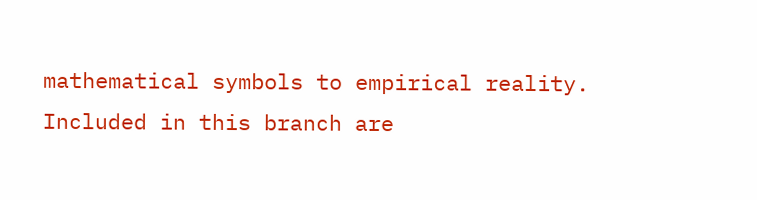mathematical symbols to empirical reality. Included in this branch are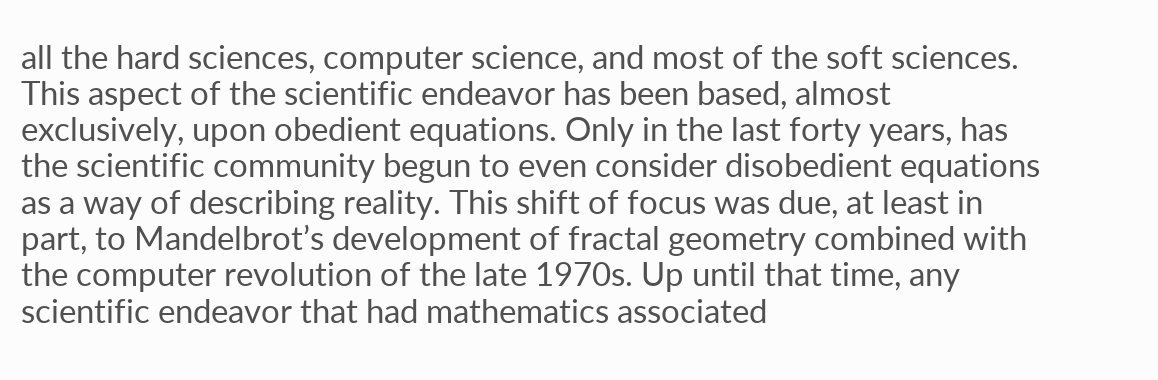all the hard sciences, computer science, and most of the soft sciences. This aspect of the scientific endeavor has been based, almost exclusively, upon obedient equations. Only in the last forty years, has the scientific community begun to even consider disobedient equations as a way of describing reality. This shift of focus was due, at least in part, to Mandelbrot’s development of fractal geometry combined with the computer revolution of the late 1970s. Up until that time, any scientific endeavor that had mathematics associated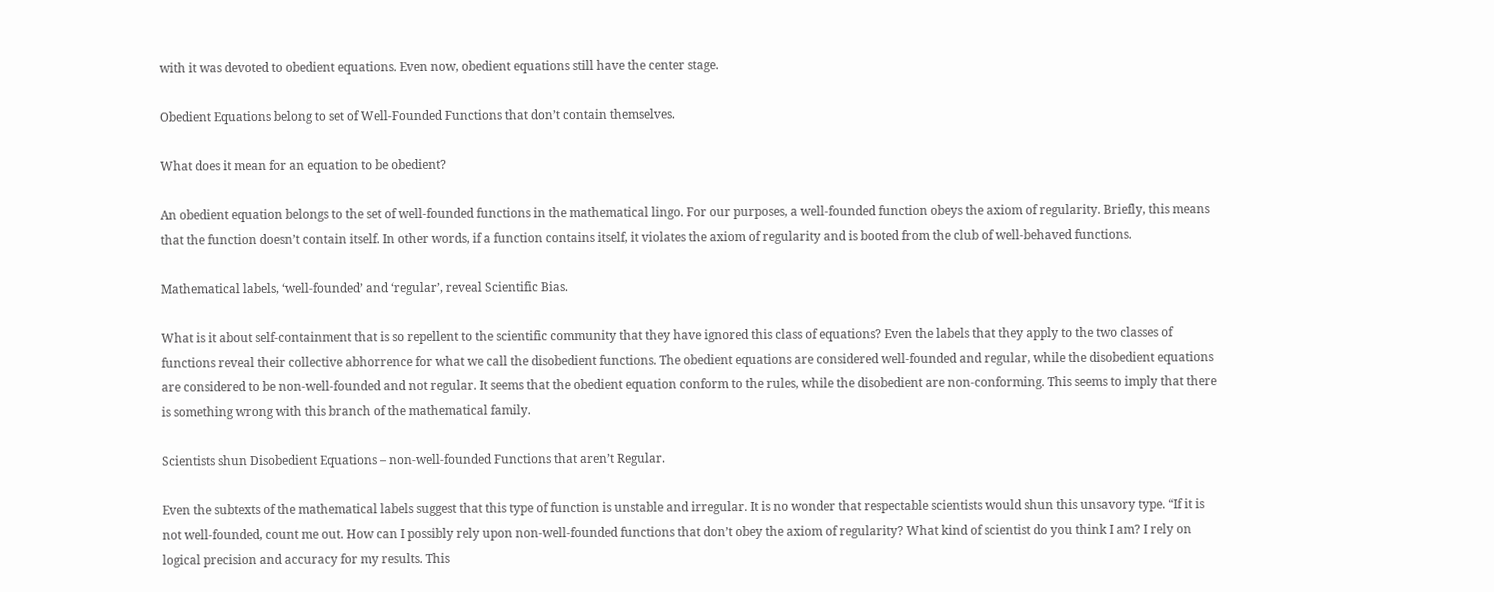with it was devoted to obedient equations. Even now, obedient equations still have the center stage.

Obedient Equations belong to set of Well-Founded Functions that don’t contain themselves.

What does it mean for an equation to be obedient?

An obedient equation belongs to the set of well-founded functions in the mathematical lingo. For our purposes, a well-founded function obeys the axiom of regularity. Briefly, this means that the function doesn’t contain itself. In other words, if a function contains itself, it violates the axiom of regularity and is booted from the club of well-behaved functions.

Mathematical labels, ‘well-founded’ and ‘regular’, reveal Scientific Bias.

What is it about self-containment that is so repellent to the scientific community that they have ignored this class of equations? Even the labels that they apply to the two classes of functions reveal their collective abhorrence for what we call the disobedient functions. The obedient equations are considered well-founded and regular, while the disobedient equations are considered to be non-well-founded and not regular. It seems that the obedient equation conform to the rules, while the disobedient are non-conforming. This seems to imply that there is something wrong with this branch of the mathematical family.

Scientists shun Disobedient Equations – non-well-founded Functions that aren’t Regular.

Even the subtexts of the mathematical labels suggest that this type of function is unstable and irregular. It is no wonder that respectable scientists would shun this unsavory type. “If it is not well-founded, count me out. How can I possibly rely upon non-well-founded functions that don’t obey the axiom of regularity? What kind of scientist do you think I am? I rely on logical precision and accuracy for my results. This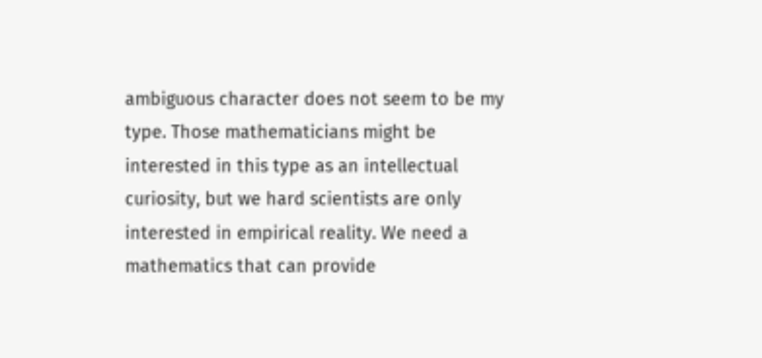ambiguous character does not seem to be my type. Those mathematicians might be interested in this type as an intellectual curiosity, but we hard scientists are only interested in empirical reality. We need a mathematics that can provide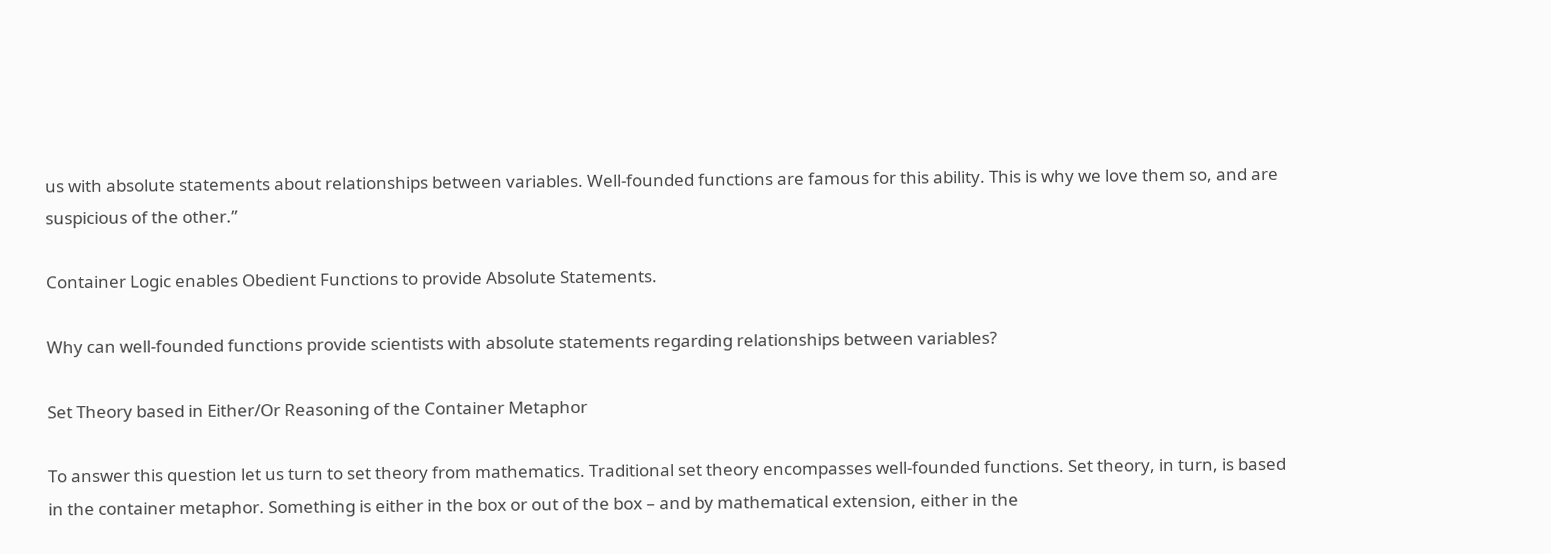us with absolute statements about relationships between variables. Well-founded functions are famous for this ability. This is why we love them so, and are suspicious of the other.”

Container Logic enables Obedient Functions to provide Absolute Statements.

Why can well-founded functions provide scientists with absolute statements regarding relationships between variables?

Set Theory based in Either/Or Reasoning of the Container Metaphor

To answer this question let us turn to set theory from mathematics. Traditional set theory encompasses well-founded functions. Set theory, in turn, is based in the container metaphor. Something is either in the box or out of the box – and by mathematical extension, either in the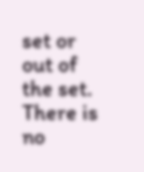set or out of the set. There is no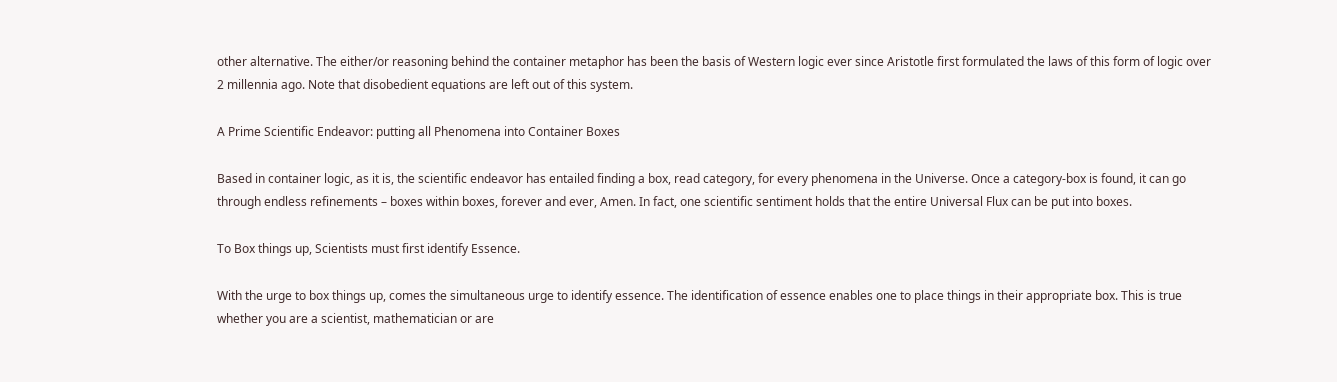other alternative. The either/or reasoning behind the container metaphor has been the basis of Western logic ever since Aristotle first formulated the laws of this form of logic over 2 millennia ago. Note that disobedient equations are left out of this system.

A Prime Scientific Endeavor: putting all Phenomena into Container Boxes

Based in container logic, as it is, the scientific endeavor has entailed finding a box, read category, for every phenomena in the Universe. Once a category-box is found, it can go through endless refinements – boxes within boxes, forever and ever, Amen. In fact, one scientific sentiment holds that the entire Universal Flux can be put into boxes.

To Box things up, Scientists must first identify Essence.

With the urge to box things up, comes the simultaneous urge to identify essence. The identification of essence enables one to place things in their appropriate box. This is true whether you are a scientist, mathematician or are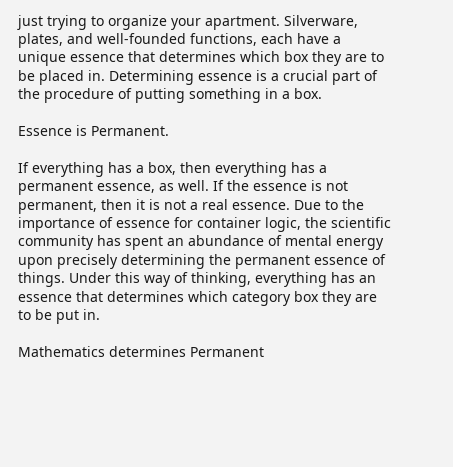just trying to organize your apartment. Silverware, plates, and well-founded functions, each have a unique essence that determines which box they are to be placed in. Determining essence is a crucial part of the procedure of putting something in a box.

Essence is Permanent.

If everything has a box, then everything has a permanent essence, as well. If the essence is not permanent, then it is not a real essence. Due to the importance of essence for container logic, the scientific community has spent an abundance of mental energy upon precisely determining the permanent essence of things. Under this way of thinking, everything has an essence that determines which category box they are to be put in.

Mathematics determines Permanent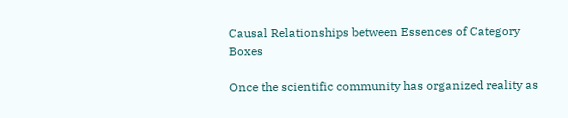Causal Relationships between Essences of Category Boxes

Once the scientific community has organized reality as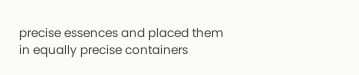precise essences and placed them in equally precise containers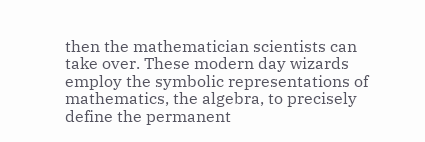then the mathematician scientists can take over. These modern day wizards employ the symbolic representations of mathematics, the algebra, to precisely define the permanent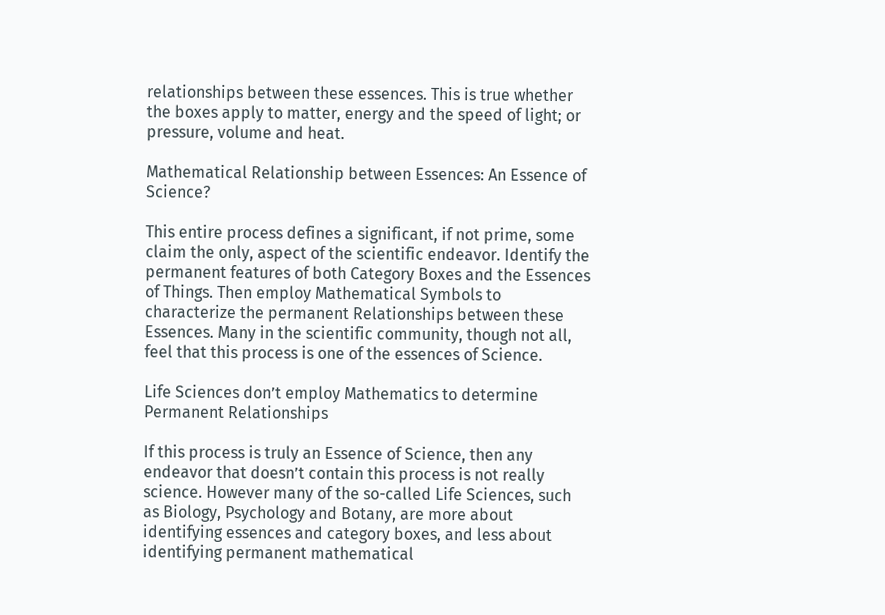relationships between these essences. This is true whether the boxes apply to matter, energy and the speed of light; or pressure, volume and heat.

Mathematical Relationship between Essences: An Essence of Science?

This entire process defines a significant, if not prime, some claim the only, aspect of the scientific endeavor. Identify the permanent features of both Category Boxes and the Essences of Things. Then employ Mathematical Symbols to characterize the permanent Relationships between these Essences. Many in the scientific community, though not all, feel that this process is one of the essences of Science.

Life Sciences don’t employ Mathematics to determine Permanent Relationships

If this process is truly an Essence of Science, then any endeavor that doesn’t contain this process is not really science. However many of the so-called Life Sciences, such as Biology, Psychology and Botany, are more about identifying essences and category boxes, and less about identifying permanent mathematical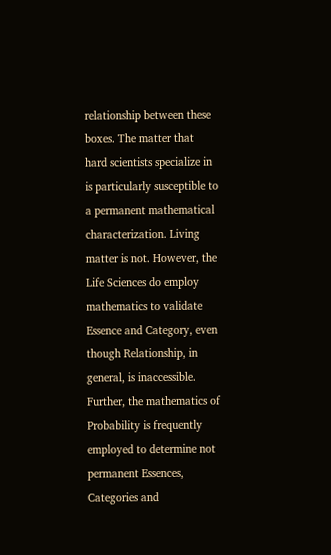relationship between these boxes. The matter that hard scientists specialize in is particularly susceptible to a permanent mathematical characterization. Living matter is not. However, the Life Sciences do employ mathematics to validate Essence and Category, even though Relationship, in general, is inaccessible. Further, the mathematics of Probability is frequently employed to determine not permanent Essences, Categories and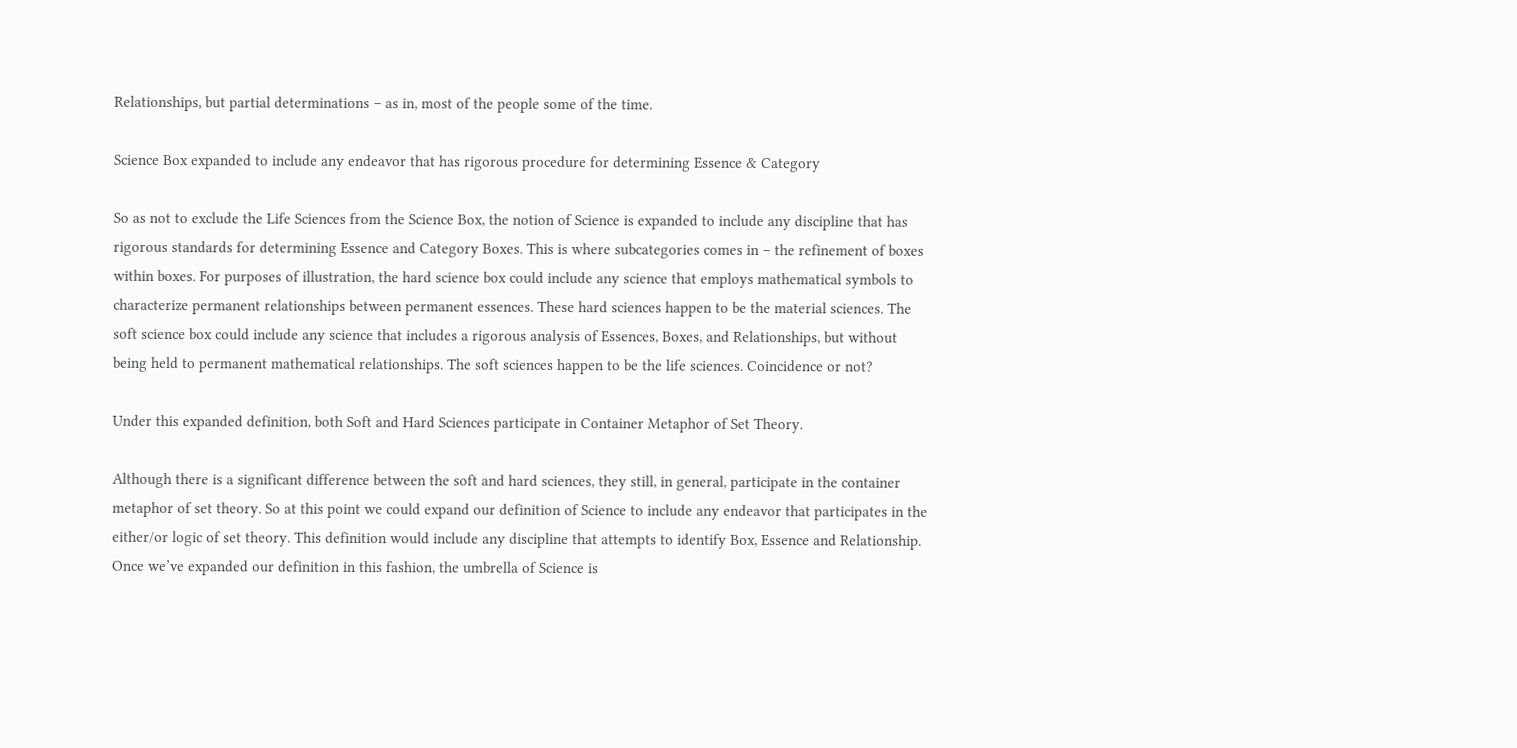Relationships, but partial determinations – as in, most of the people some of the time.

Science Box expanded to include any endeavor that has rigorous procedure for determining Essence & Category

So as not to exclude the Life Sciences from the Science Box, the notion of Science is expanded to include any discipline that has rigorous standards for determining Essence and Category Boxes. This is where subcategories comes in – the refinement of boxes within boxes. For purposes of illustration, the hard science box could include any science that employs mathematical symbols to characterize permanent relationships between permanent essences. These hard sciences happen to be the material sciences. The soft science box could include any science that includes a rigorous analysis of Essences, Boxes, and Relationships, but without being held to permanent mathematical relationships. The soft sciences happen to be the life sciences. Coincidence or not?

Under this expanded definition, both Soft and Hard Sciences participate in Container Metaphor of Set Theory.

Although there is a significant difference between the soft and hard sciences, they still, in general, participate in the container metaphor of set theory. So at this point we could expand our definition of Science to include any endeavor that participates in the either/or logic of set theory. This definition would include any discipline that attempts to identify Box, Essence and Relationship. Once we’ve expanded our definition in this fashion, the umbrella of Science is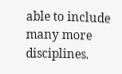able to include many more disciplines.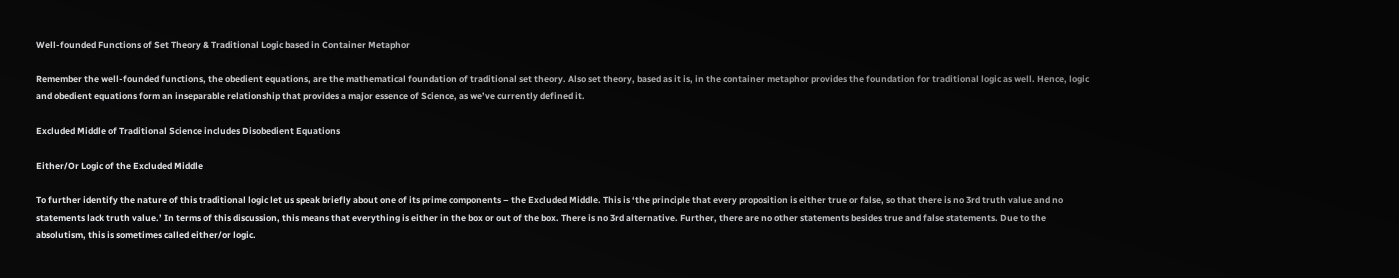Well-founded Functions of Set Theory & Traditional Logic based in Container Metaphor

Remember the well-founded functions, the obedient equations, are the mathematical foundation of traditional set theory. Also set theory, based as it is, in the container metaphor provides the foundation for traditional logic as well. Hence, logic and obedient equations form an inseparable relationship that provides a major essence of Science, as we’ve currently defined it.

Excluded Middle of Traditional Science includes Disobedient Equations

Either/Or Logic of the Excluded Middle

To further identify the nature of this traditional logic let us speak briefly about one of its prime components – the Excluded Middle. This is ‘the principle that every proposition is either true or false, so that there is no 3rd truth value and no statements lack truth value.’ In terms of this discussion, this means that everything is either in the box or out of the box. There is no 3rd alternative. Further, there are no other statements besides true and false statements. Due to the absolutism, this is sometimes called either/or logic.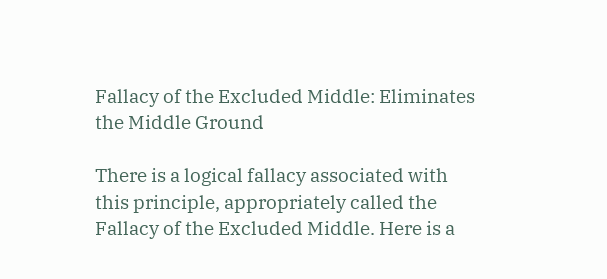Fallacy of the Excluded Middle: Eliminates the Middle Ground

There is a logical fallacy associated with this principle, appropriately called the Fallacy of the Excluded Middle. Here is a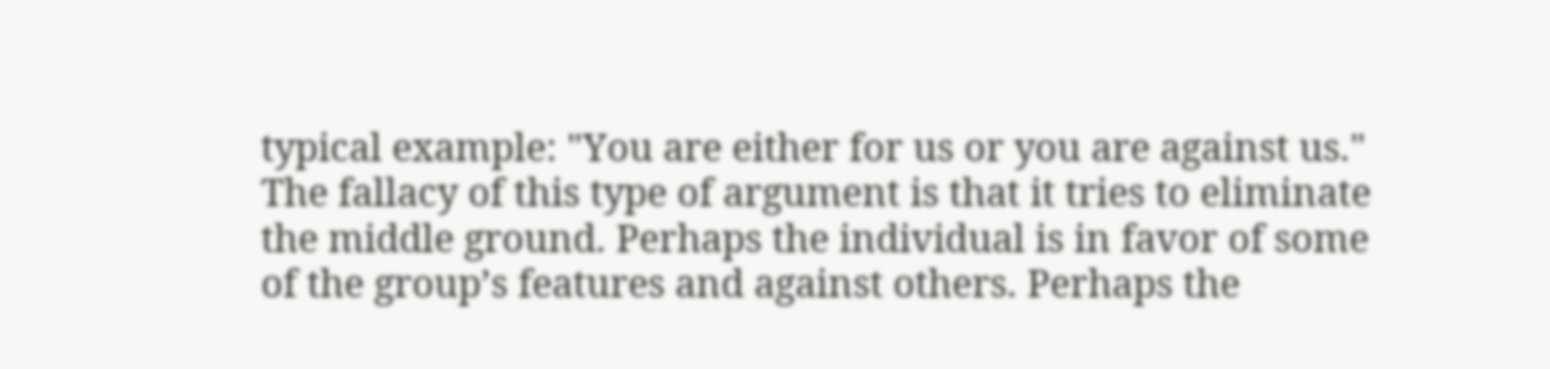typical example: "You are either for us or you are against us." The fallacy of this type of argument is that it tries to eliminate the middle ground. Perhaps the individual is in favor of some of the group’s features and against others. Perhaps the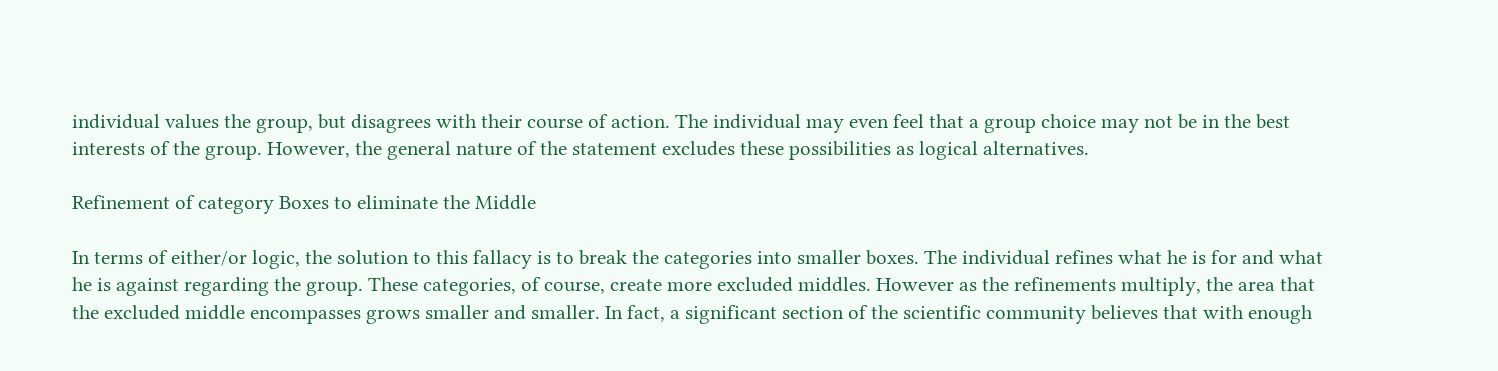individual values the group, but disagrees with their course of action. The individual may even feel that a group choice may not be in the best interests of the group. However, the general nature of the statement excludes these possibilities as logical alternatives.

Refinement of category Boxes to eliminate the Middle

In terms of either/or logic, the solution to this fallacy is to break the categories into smaller boxes. The individual refines what he is for and what he is against regarding the group. These categories, of course, create more excluded middles. However as the refinements multiply, the area that the excluded middle encompasses grows smaller and smaller. In fact, a significant section of the scientific community believes that with enough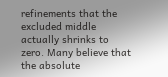refinements that the excluded middle actually shrinks to zero. Many believe that the absolute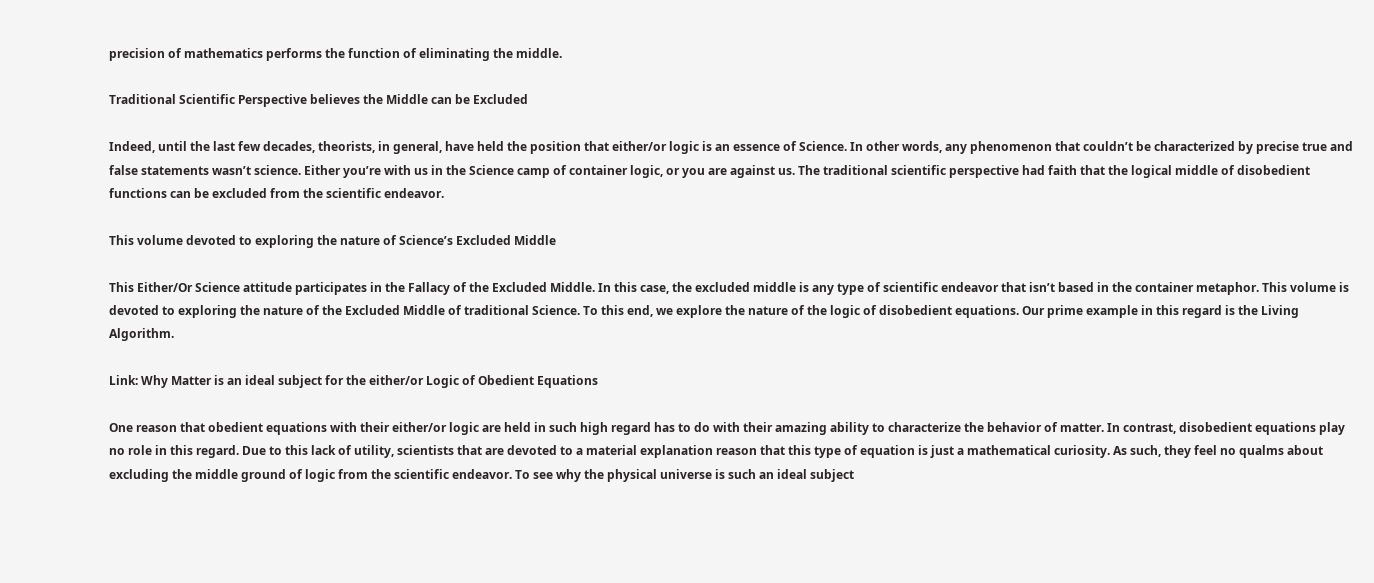precision of mathematics performs the function of eliminating the middle.

Traditional Scientific Perspective believes the Middle can be Excluded

Indeed, until the last few decades, theorists, in general, have held the position that either/or logic is an essence of Science. In other words, any phenomenon that couldn’t be characterized by precise true and false statements wasn’t science. Either you’re with us in the Science camp of container logic, or you are against us. The traditional scientific perspective had faith that the logical middle of disobedient functions can be excluded from the scientific endeavor.

This volume devoted to exploring the nature of Science’s Excluded Middle

This Either/Or Science attitude participates in the Fallacy of the Excluded Middle. In this case, the excluded middle is any type of scientific endeavor that isn’t based in the container metaphor. This volume is devoted to exploring the nature of the Excluded Middle of traditional Science. To this end, we explore the nature of the logic of disobedient equations. Our prime example in this regard is the Living Algorithm.

Link: Why Matter is an ideal subject for the either/or Logic of Obedient Equations

One reason that obedient equations with their either/or logic are held in such high regard has to do with their amazing ability to characterize the behavior of matter. In contrast, disobedient equations play no role in this regard. Due to this lack of utility, scientists that are devoted to a material explanation reason that this type of equation is just a mathematical curiosity. As such, they feel no qualms about excluding the middle ground of logic from the scientific endeavor. To see why the physical universe is such an ideal subject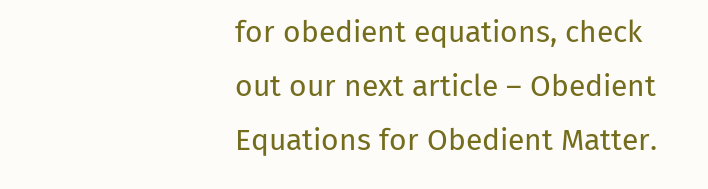for obedient equations, check out our next article – Obedient Equations for Obedient Matter.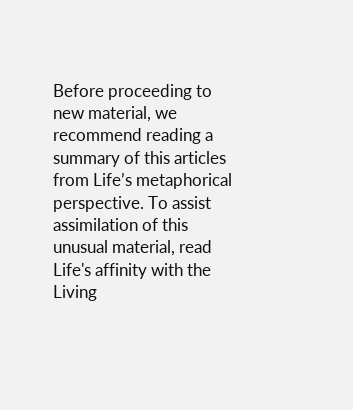Before proceeding to new material, we recommend reading a summary of this articles from Life’s metaphorical perspective. To assist assimilation of this unusual material, read Life's affinity with the Living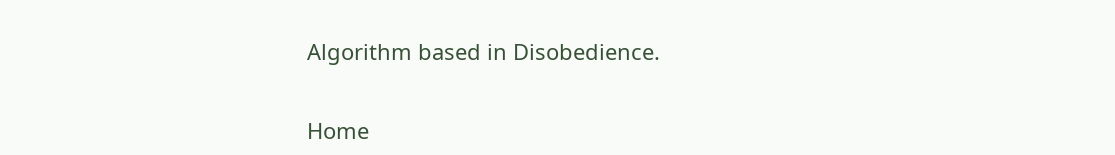Algorithm based in Disobedience.


Home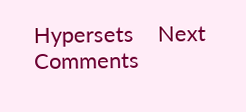Hypersets    Next    Comments